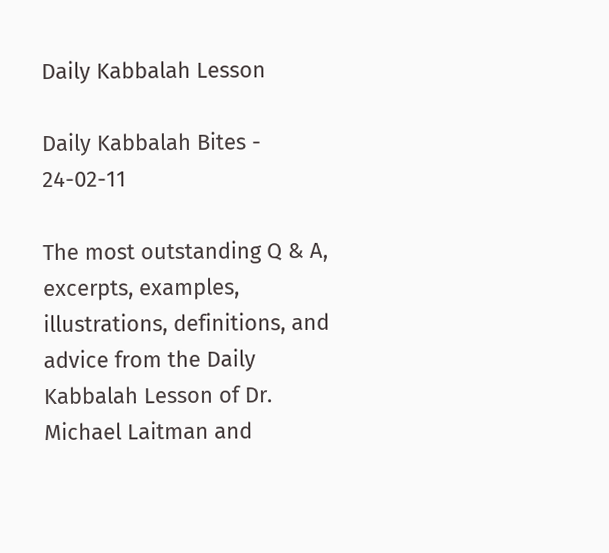Daily Kabbalah Lesson

Daily Kabbalah Bites - 24-02-11

The most outstanding Q & A, excerpts, examples, illustrations, definitions, and advice from the Daily Kabbalah Lesson of Dr. Michael Laitman and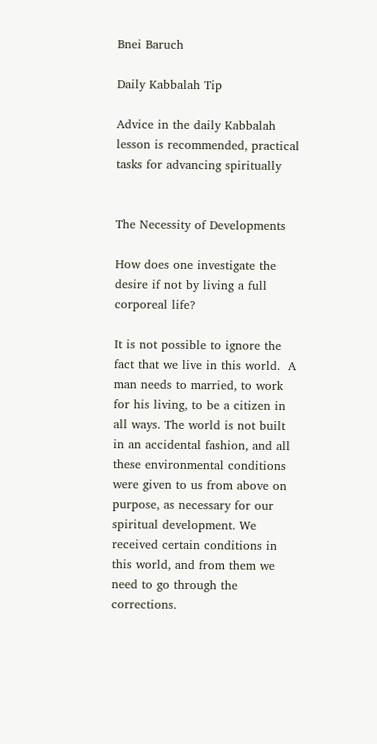Bnei Baruch

Daily Kabbalah Tip

Advice in the daily Kabbalah lesson is recommended, practical tasks for advancing spiritually


The Necessity of Developments

How does one investigate the desire if not by living a full corporeal life?

It is not possible to ignore the fact that we live in this world.  A man needs to married, to work for his living, to be a citizen in all ways. The world is not built in an accidental fashion, and all these environmental conditions were given to us from above on purpose, as necessary for our spiritual development. We received certain conditions in this world, and from them we need to go through the corrections.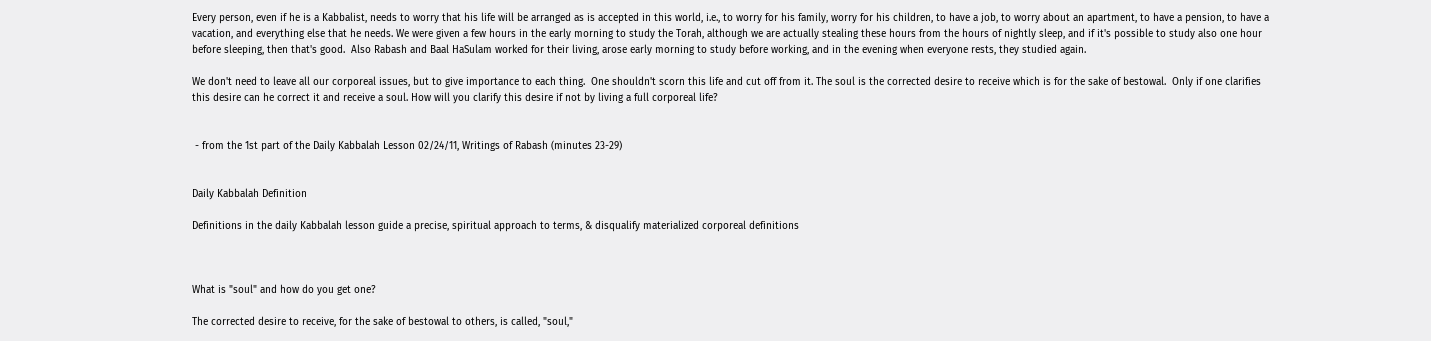Every person, even if he is a Kabbalist, needs to worry that his life will be arranged as is accepted in this world, i.e., to worry for his family, worry for his children, to have a job, to worry about an apartment, to have a pension, to have a vacation, and everything else that he needs. We were given a few hours in the early morning to study the Torah, although we are actually stealing these hours from the hours of nightly sleep, and if it's possible to study also one hour before sleeping, then that's good.  Also Rabash and Baal HaSulam worked for their living, arose early morning to study before working, and in the evening when everyone rests, they studied again.

We don't need to leave all our corporeal issues, but to give importance to each thing.  One shouldn't scorn this life and cut off from it. The soul is the corrected desire to receive which is for the sake of bestowal.  Only if one clarifies this desire can he correct it and receive a soul. How will you clarify this desire if not by living a full corporeal life?


 - from the 1st part of the Daily Kabbalah Lesson 02/24/11, Writings of Rabash (minutes 23-29)


Daily Kabbalah Definition

Definitions in the daily Kabbalah lesson guide a precise, spiritual approach to terms, & disqualify materialized corporeal definitions



What is "soul" and how do you get one?

The corrected desire to receive, for the sake of bestowal to others, is called, "soul,"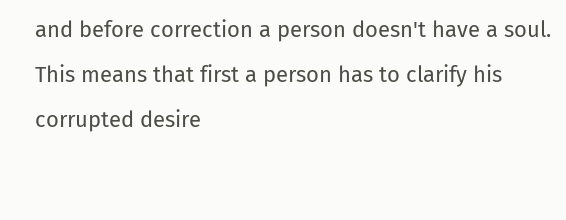and before correction a person doesn't have a soul. This means that first a person has to clarify his corrupted desire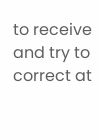to receive and try to correct at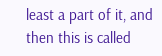least a part of it, and then this is called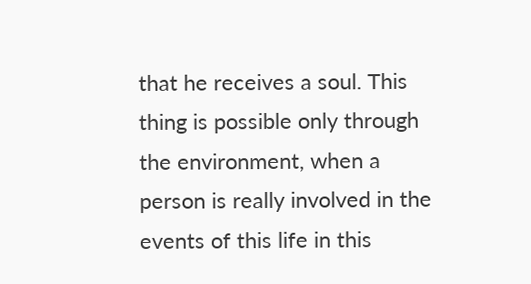that he receives a soul. This thing is possible only through the environment, when a person is really involved in the events of this life in this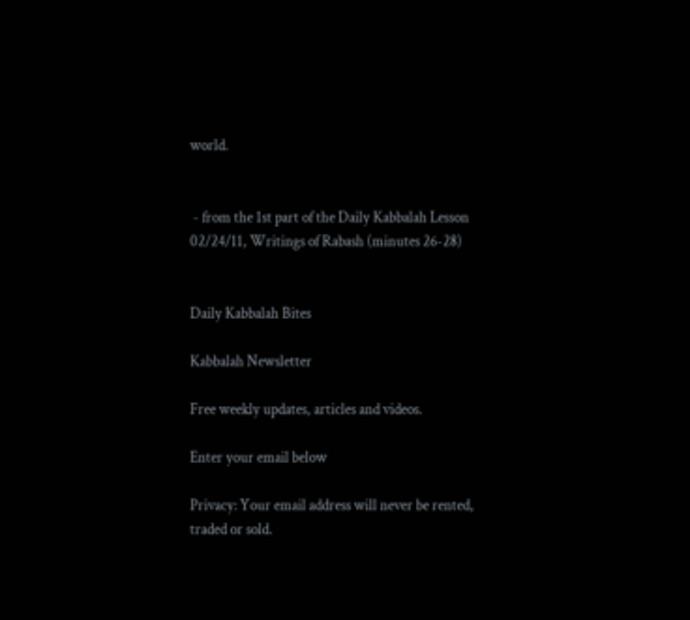world.


 - from the 1st part of the Daily Kabbalah Lesson 02/24/11, Writings of Rabash (minutes 26-28)


Daily Kabbalah Bites

Kabbalah Newsletter

Free weekly updates, articles and videos.

Enter your email below

Privacy: Your email address will never be rented, traded or sold.